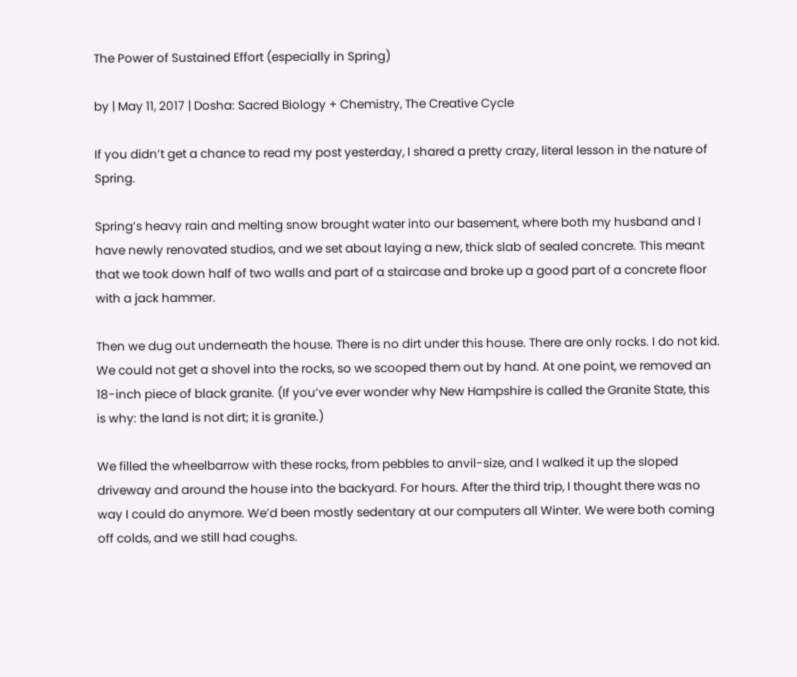The Power of Sustained Effort (especially in Spring)

by | May 11, 2017 | Dosha: Sacred Biology + Chemistry, The Creative Cycle

If you didn’t get a chance to read my post yesterday, I shared a pretty crazy, literal lesson in the nature of Spring.

Spring’s heavy rain and melting snow brought water into our basement, where both my husband and I have newly renovated studios, and we set about laying a new, thick slab of sealed concrete. This meant that we took down half of two walls and part of a staircase and broke up a good part of a concrete floor with a jack hammer.

Then we dug out underneath the house. There is no dirt under this house. There are only rocks. I do not kid. We could not get a shovel into the rocks, so we scooped them out by hand. At one point, we removed an 18-inch piece of black granite. (If you’ve ever wonder why New Hampshire is called the Granite State, this is why: the land is not dirt; it is granite.)

We filled the wheelbarrow with these rocks, from pebbles to anvil-size, and I walked it up the sloped driveway and around the house into the backyard. For hours. After the third trip, I thought there was no way I could do anymore. We’d been mostly sedentary at our computers all Winter. We were both coming off colds, and we still had coughs.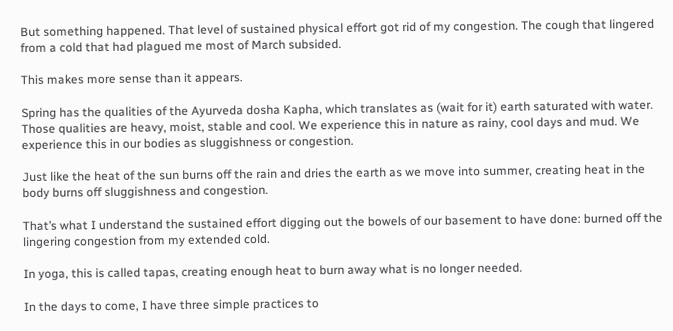But something happened. That level of sustained physical effort got rid of my congestion. The cough that lingered from a cold that had plagued me most of March subsided.

This makes more sense than it appears.

Spring has the qualities of the Ayurveda dosha Kapha, which translates as (wait for it) earth saturated with water. Those qualities are heavy, moist, stable and cool. We experience this in nature as rainy, cool days and mud. We experience this in our bodies as sluggishness or congestion.

Just like the heat of the sun burns off the rain and dries the earth as we move into summer, creating heat in the body burns off sluggishness and congestion.

That’s what I understand the sustained effort digging out the bowels of our basement to have done: burned off the lingering congestion from my extended cold.

In yoga, this is called tapas, creating enough heat to burn away what is no longer needed.

In the days to come, I have three simple practices to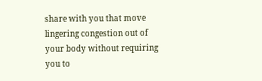share with you that move lingering congestion out of your body without requiring you to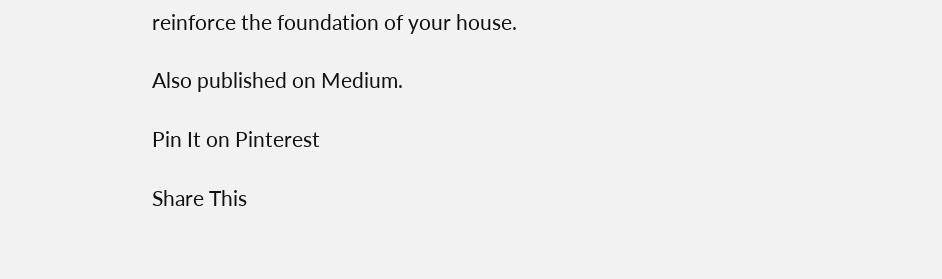reinforce the foundation of your house.

Also published on Medium.

Pin It on Pinterest

Share This